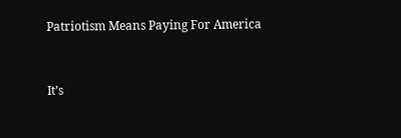Patriotism Means Paying For America



It’s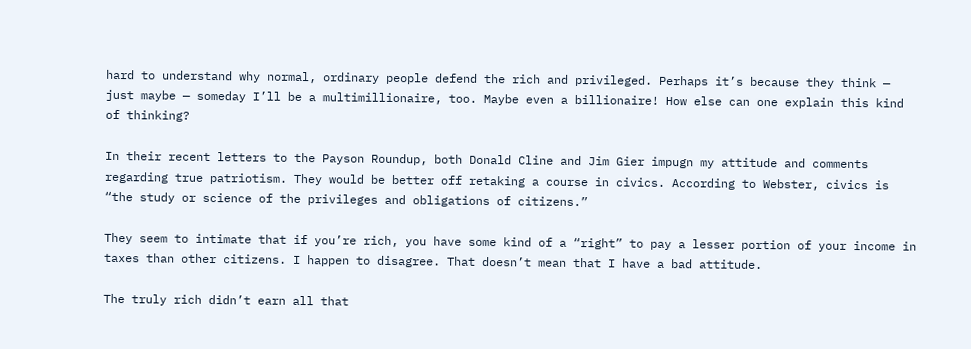hard to understand why normal, ordinary people defend the rich and privileged. Perhaps it’s because they think — just maybe — someday I’ll be a multimillionaire, too. Maybe even a billionaire! How else can one explain this kind of thinking?

In their recent letters to the Payson Roundup, both Donald Cline and Jim Gier impugn my attitude and comments regarding true patriotism. They would be better off retaking a course in civics. According to Webster, civics is “the study or science of the privileges and obligations of citizens.”

They seem to intimate that if you’re rich, you have some kind of a “right” to pay a lesser portion of your income in taxes than other citizens. I happen to disagree. That doesn’t mean that I have a bad attitude.

The truly rich didn’t earn all that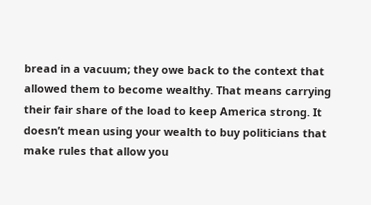bread in a vacuum; they owe back to the context that allowed them to become wealthy. That means carrying their fair share of the load to keep America strong. It doesn’t mean using your wealth to buy politicians that make rules that allow you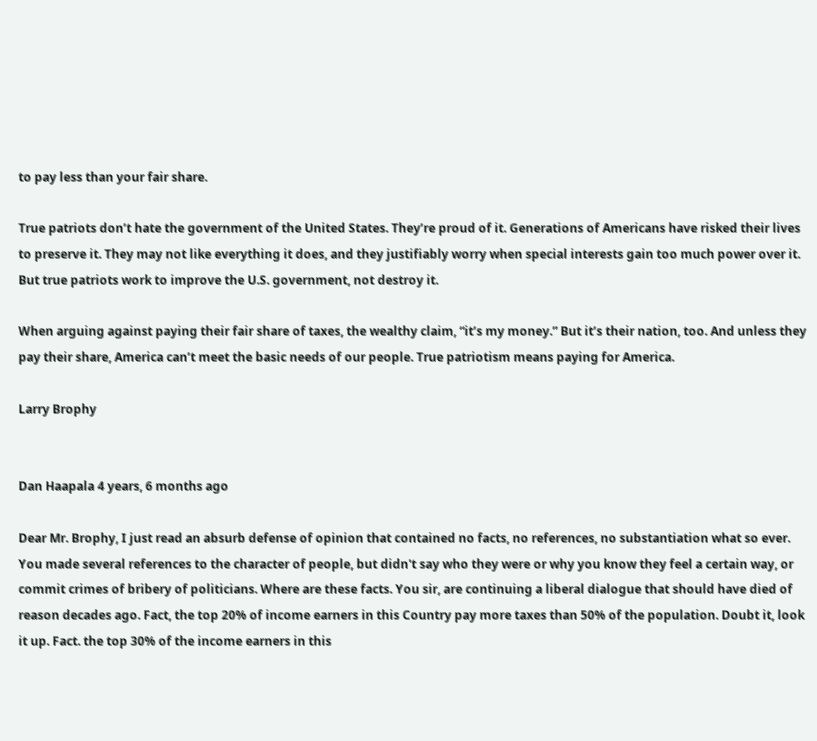to pay less than your fair share.

True patriots don’t hate the government of the United States. They’re proud of it. Generations of Americans have risked their lives to preserve it. They may not like everything it does, and they justifiably worry when special interests gain too much power over it. But true patriots work to improve the U.S. government, not destroy it.

When arguing against paying their fair share of taxes, the wealthy claim, “it’s my money.” But it’s their nation, too. And unless they pay their share, America can’t meet the basic needs of our people. True patriotism means paying for America.

Larry Brophy


Dan Haapala 4 years, 6 months ago

Dear Mr. Brophy, I just read an absurb defense of opinion that contained no facts, no references, no substantiation what so ever. You made several references to the character of people, but didn't say who they were or why you know they feel a certain way, or commit crimes of bribery of politicians. Where are these facts. You sir, are continuing a liberal dialogue that should have died of reason decades ago. Fact, the top 20% of income earners in this Country pay more taxes than 50% of the population. Doubt it, look it up. Fact. the top 30% of the income earners in this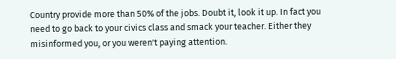Country provide more than 50% of the jobs. Doubt it, look it up. In fact you need to go back to your civics class and smack your teacher. Either they misinformed you, or you weren't paying attention.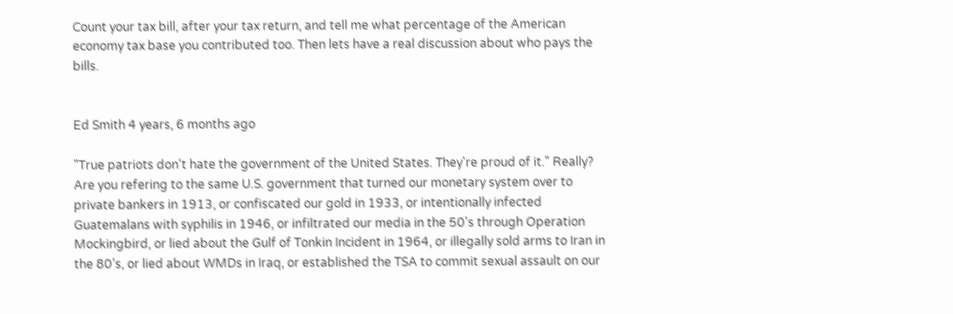Count your tax bill, after your tax return, and tell me what percentage of the American economy tax base you contributed too. Then lets have a real discussion about who pays the bills.


Ed Smith 4 years, 6 months ago

"True patriots don't hate the government of the United States. They're proud of it." Really? Are you refering to the same U.S. government that turned our monetary system over to private bankers in 1913, or confiscated our gold in 1933, or intentionally infected Guatemalans with syphilis in 1946, or infiltrated our media in the 50's through Operation Mockingbird, or lied about the Gulf of Tonkin Incident in 1964, or illegally sold arms to Iran in the 80's, or lied about WMDs in Iraq, or established the TSA to commit sexual assault on our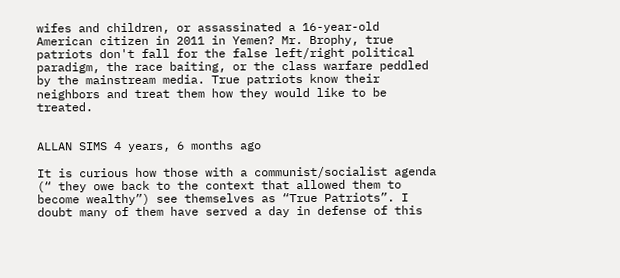wifes and children, or assassinated a 16-year-old American citizen in 2011 in Yemen? Mr. Brophy, true patriots don't fall for the false left/right political paradigm, the race baiting, or the class warfare peddled by the mainstream media. True patriots know their neighbors and treat them how they would like to be treated.


ALLAN SIMS 4 years, 6 months ago

It is curious how those with a communist/socialist agenda (“ they owe back to the context that allowed them to become wealthy”) see themselves as “True Patriots”. I doubt many of them have served a day in defense of this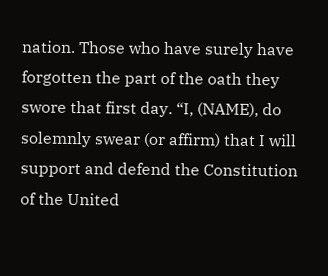nation. Those who have surely have forgotten the part of the oath they swore that first day. “I, (NAME), do solemnly swear (or affirm) that I will support and defend the Constitution of the United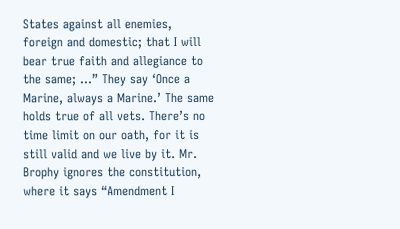States against all enemies, foreign and domestic; that I will bear true faith and allegiance to the same; …” They say ‘Once a Marine, always a Marine.’ The same holds true of all vets. There’s no time limit on our oath, for it is still valid and we live by it. Mr. Brophy ignores the constitution, where it says “Amendment I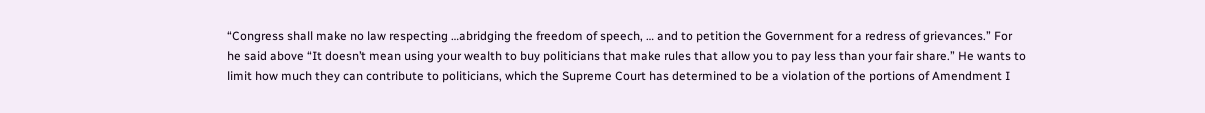“Congress shall make no law respecting …abridging the freedom of speech, … and to petition the Government for a redress of grievances.” For he said above “It doesn’t mean using your wealth to buy politicians that make rules that allow you to pay less than your fair share.” He wants to limit how much they can contribute to politicians, which the Supreme Court has determined to be a violation of the portions of Amendment I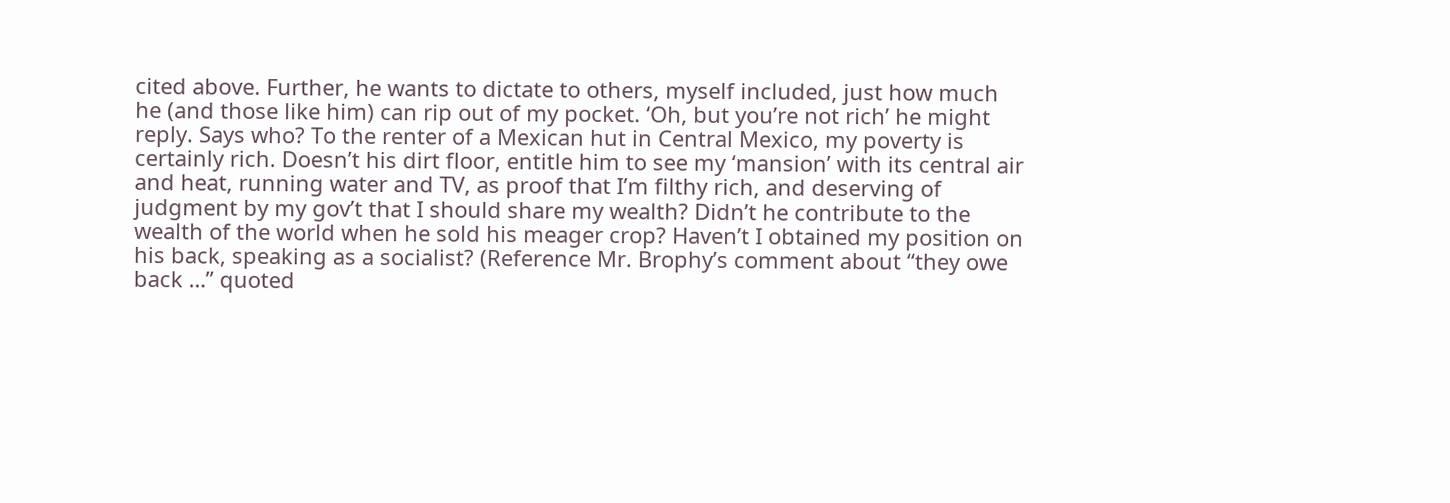cited above. Further, he wants to dictate to others, myself included, just how much he (and those like him) can rip out of my pocket. ‘Oh, but you’re not rich’ he might reply. Says who? To the renter of a Mexican hut in Central Mexico, my poverty is certainly rich. Doesn’t his dirt floor, entitle him to see my ‘mansion’ with its central air and heat, running water and TV, as proof that I’m filthy rich, and deserving of judgment by my gov’t that I should share my wealth? Didn’t he contribute to the wealth of the world when he sold his meager crop? Haven’t I obtained my position on his back, speaking as a socialist? (Reference Mr. Brophy’s comment about “they owe back …” quoted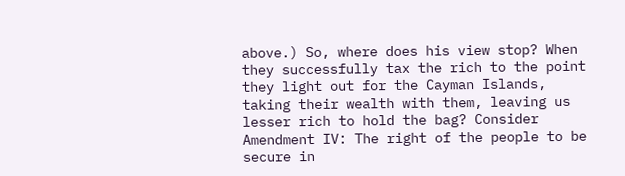above.) So, where does his view stop? When they successfully tax the rich to the point they light out for the Cayman Islands, taking their wealth with them, leaving us lesser rich to hold the bag? Consider Amendment IV: The right of the people to be secure in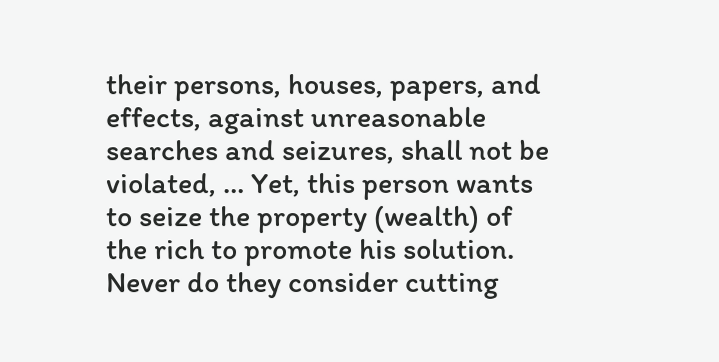their persons, houses, papers, and effects, against unreasonable searches and seizures, shall not be violated, … Yet, this person wants to seize the property (wealth) of the rich to promote his solution. Never do they consider cutting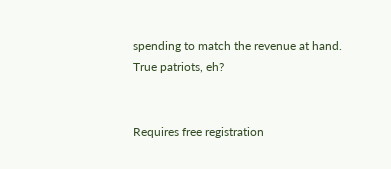spending to match the revenue at hand. True patriots, eh?


Requires free registration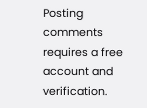Posting comments requires a free account and verification.